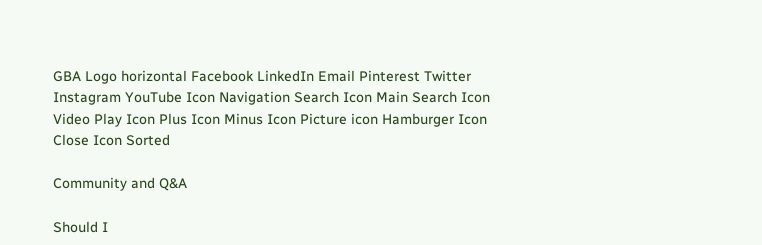GBA Logo horizontal Facebook LinkedIn Email Pinterest Twitter Instagram YouTube Icon Navigation Search Icon Main Search Icon Video Play Icon Plus Icon Minus Icon Picture icon Hamburger Icon Close Icon Sorted

Community and Q&A

Should I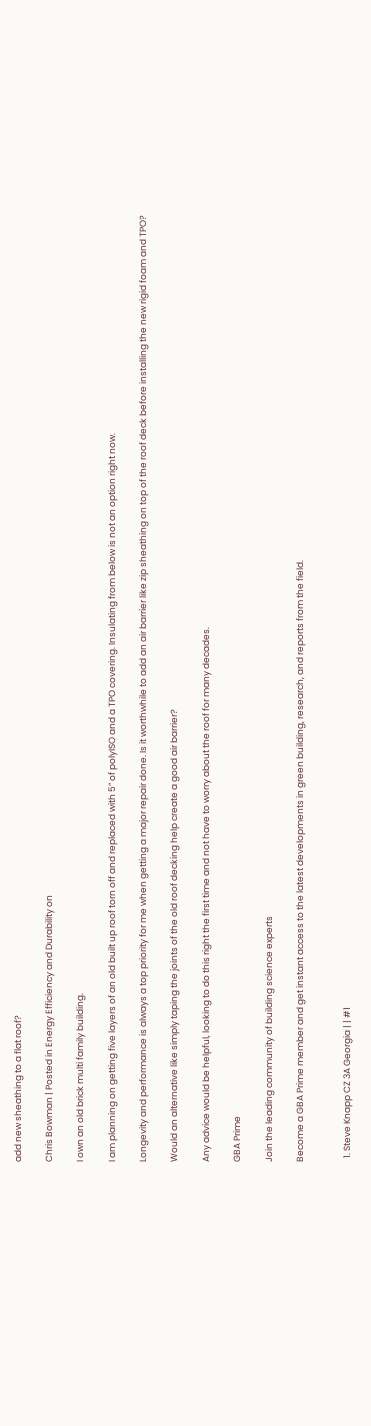add new sheathing to a flat roof?

Chris Bowman | Posted in Energy Efficiency and Durability on

I own an old brick multi family building.

I am planning on getting five layers of an old built up roof torn off and replaced with 5” of polyISO and a TPO covering. Insulating from below is not an option right now.

Longevity and performance is always a top priority for me when getting a major repair done. Is it worthwhile to add an air barrier like zip sheathing on top of the roof deck before installing the new rigid foam and TPO?

Would an alternative like simply taping the joints of the old roof decking help create a good air barrier?

Any advice would be helpful, looking to do this right the first time and not have to worry about the roof for many decades.

GBA Prime

Join the leading community of building science experts

Become a GBA Prime member and get instant access to the latest developments in green building, research, and reports from the field.


  1. Steve Knapp CZ 3A Georgia | | #1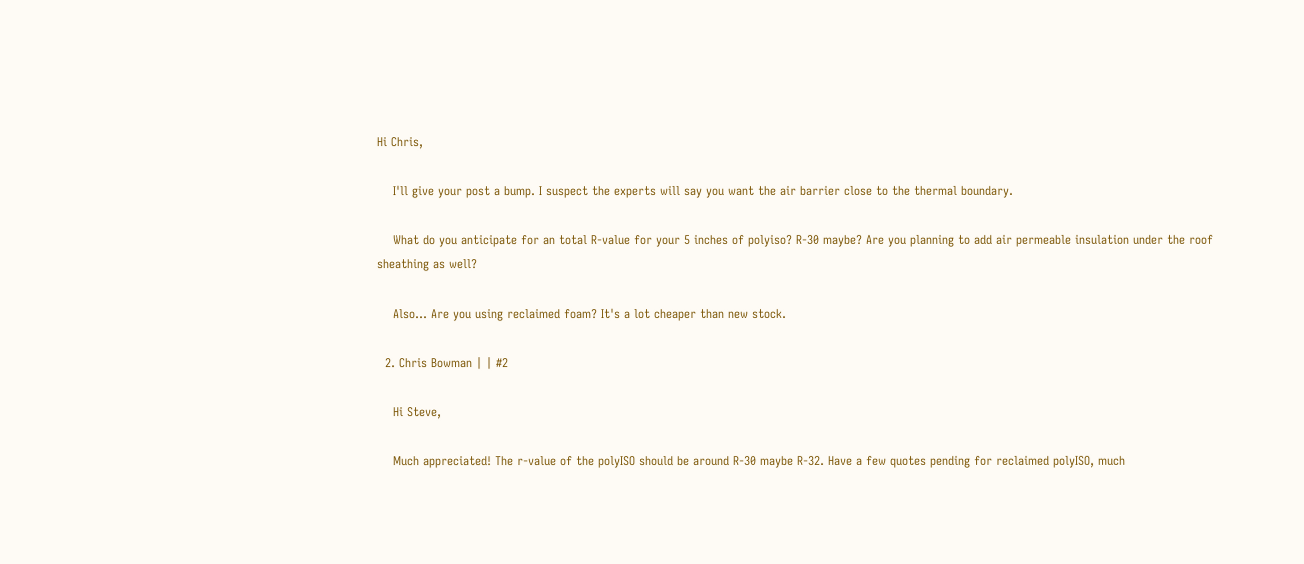Hi Chris,

    I'll give your post a bump. I suspect the experts will say you want the air barrier close to the thermal boundary.

    What do you anticipate for an total R-value for your 5 inches of polyiso? R-30 maybe? Are you planning to add air permeable insulation under the roof sheathing as well?

    Also... Are you using reclaimed foam? It's a lot cheaper than new stock.

  2. Chris Bowman | | #2

    Hi Steve,

    Much appreciated! The r-value of the polyISO should be around R-30 maybe R-32. Have a few quotes pending for reclaimed polyISO, much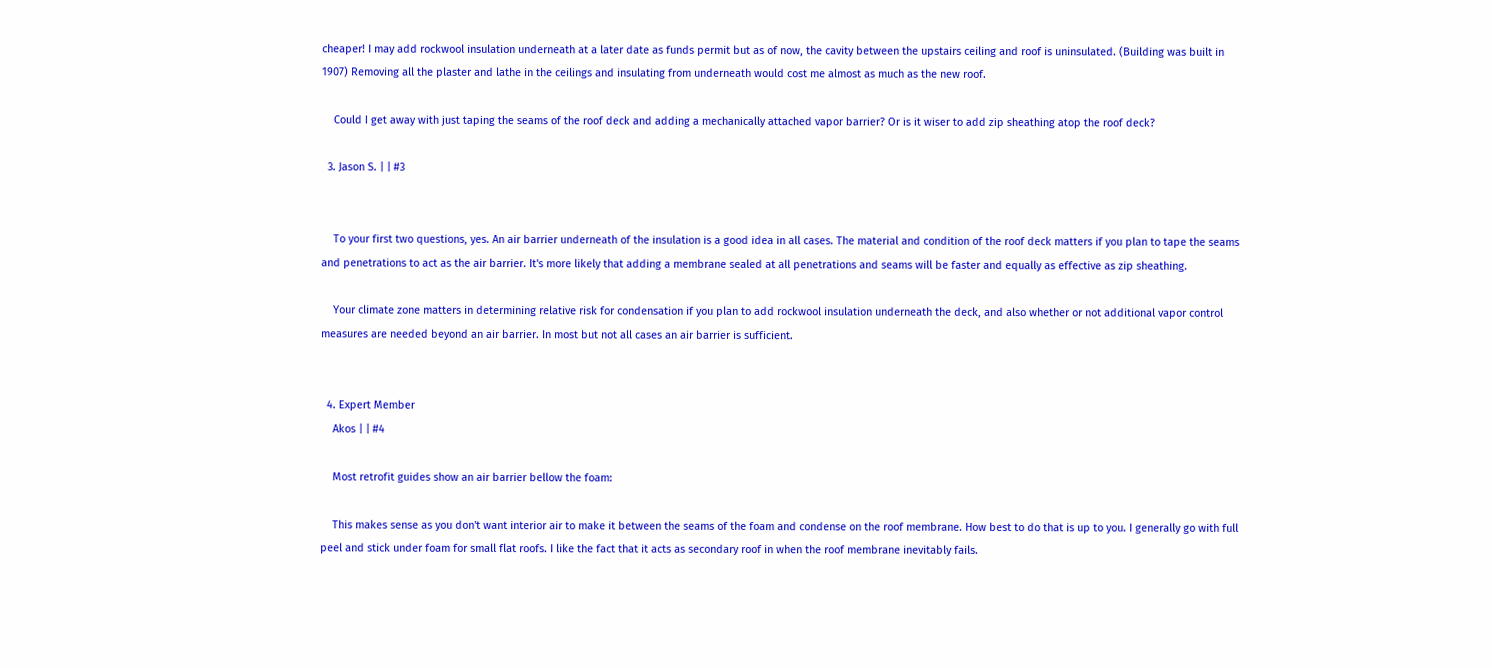cheaper! I may add rockwool insulation underneath at a later date as funds permit but as of now, the cavity between the upstairs ceiling and roof is uninsulated. (Building was built in 1907) Removing all the plaster and lathe in the ceilings and insulating from underneath would cost me almost as much as the new roof.

    Could I get away with just taping the seams of the roof deck and adding a mechanically attached vapor barrier? Or is it wiser to add zip sheathing atop the roof deck?

  3. Jason S. | | #3


    To your first two questions, yes. An air barrier underneath of the insulation is a good idea in all cases. The material and condition of the roof deck matters if you plan to tape the seams and penetrations to act as the air barrier. It's more likely that adding a membrane sealed at all penetrations and seams will be faster and equally as effective as zip sheathing.

    Your climate zone matters in determining relative risk for condensation if you plan to add rockwool insulation underneath the deck, and also whether or not additional vapor control measures are needed beyond an air barrier. In most but not all cases an air barrier is sufficient.


  4. Expert Member
    Akos | | #4

    Most retrofit guides show an air barrier bellow the foam:

    This makes sense as you don't want interior air to make it between the seams of the foam and condense on the roof membrane. How best to do that is up to you. I generally go with full peel and stick under foam for small flat roofs. I like the fact that it acts as secondary roof in when the roof membrane inevitably fails.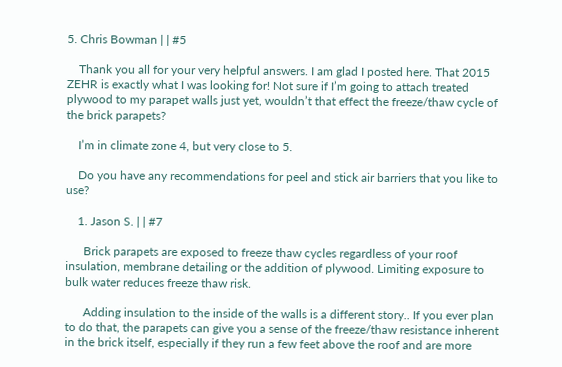5. Chris Bowman | | #5

    Thank you all for your very helpful answers. I am glad I posted here. That 2015 ZEHR is exactly what I was looking for! Not sure if I’m going to attach treated plywood to my parapet walls just yet, wouldn’t that effect the freeze/thaw cycle of the brick parapets?

    I’m in climate zone 4, but very close to 5.

    Do you have any recommendations for peel and stick air barriers that you like to use?

    1. Jason S. | | #7

      Brick parapets are exposed to freeze thaw cycles regardless of your roof insulation, membrane detailing or the addition of plywood. Limiting exposure to bulk water reduces freeze thaw risk.

      Adding insulation to the inside of the walls is a different story.. If you ever plan to do that, the parapets can give you a sense of the freeze/thaw resistance inherent in the brick itself, especially if they run a few feet above the roof and are more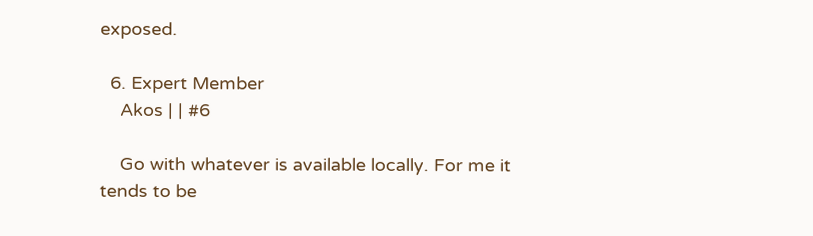exposed.

  6. Expert Member
    Akos | | #6

    Go with whatever is available locally. For me it tends to be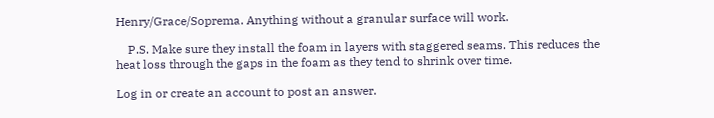Henry/Grace/Soprema. Anything without a granular surface will work.

    P.S. Make sure they install the foam in layers with staggered seams. This reduces the heat loss through the gaps in the foam as they tend to shrink over time.

Log in or create an account to post an answer.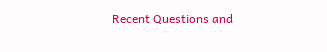Recent Questions and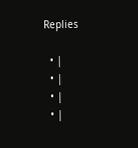Replies

  • |
  • |
  • |
  • |